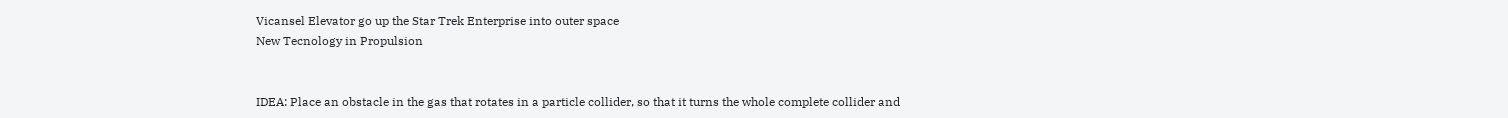Vicansel Elevator go up the Star Trek Enterprise into outer space
New Tecnology in Propulsion


IDEA: Place an obstacle in the gas that rotates in a particle collider, so that it turns the whole complete collider and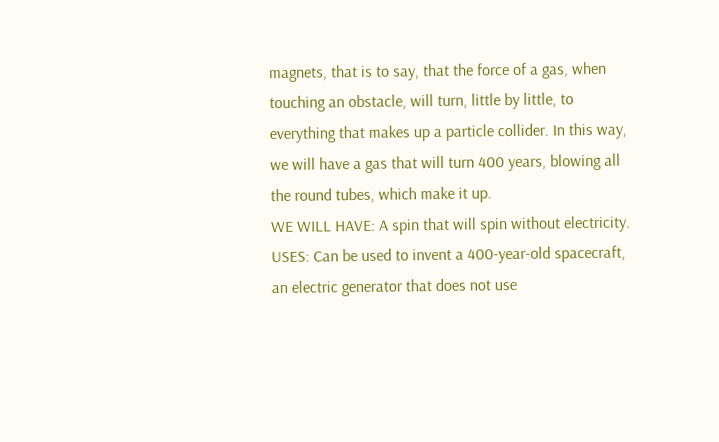magnets, that is to say, that the force of a gas, when touching an obstacle, will turn, little by little, to everything that makes up a particle collider. In this way, we will have a gas that will turn 400 years, blowing all the round tubes, which make it up.
WE WILL HAVE: A spin that will spin without electricity.
USES: Can be used to invent a 400-year-old spacecraft, an electric generator that does not use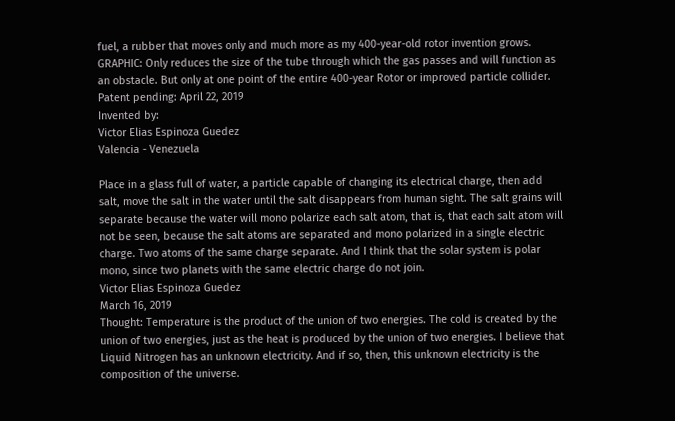fuel, a rubber that moves only and much more as my 400-year-old rotor invention grows.
GRAPHIC: Only reduces the size of the tube through which the gas passes and will function as an obstacle. But only at one point of the entire 400-year Rotor or improved particle collider.
Patent pending: April 22, 2019
Invented by:
Victor Elias Espinoza Guedez
Valencia - Venezuela

Place in a glass full of water, a particle capable of changing its electrical charge, then add salt, move the salt in the water until the salt disappears from human sight. The salt grains will separate because the water will mono polarize each salt atom, that is, that each salt atom will not be seen, because the salt atoms are separated and mono polarized in a single electric charge. Two atoms of the same charge separate. And I think that the solar system is polar mono, since two planets with the same electric charge do not join.
Victor Elias Espinoza Guedez
March 16, 2019
Thought: Temperature is the product of the union of two energies. The cold is created by the union of two energies, just as the heat is produced by the union of two energies. I believe that Liquid Nitrogen has an unknown electricity. And if so, then, this unknown electricity is the composition of the universe.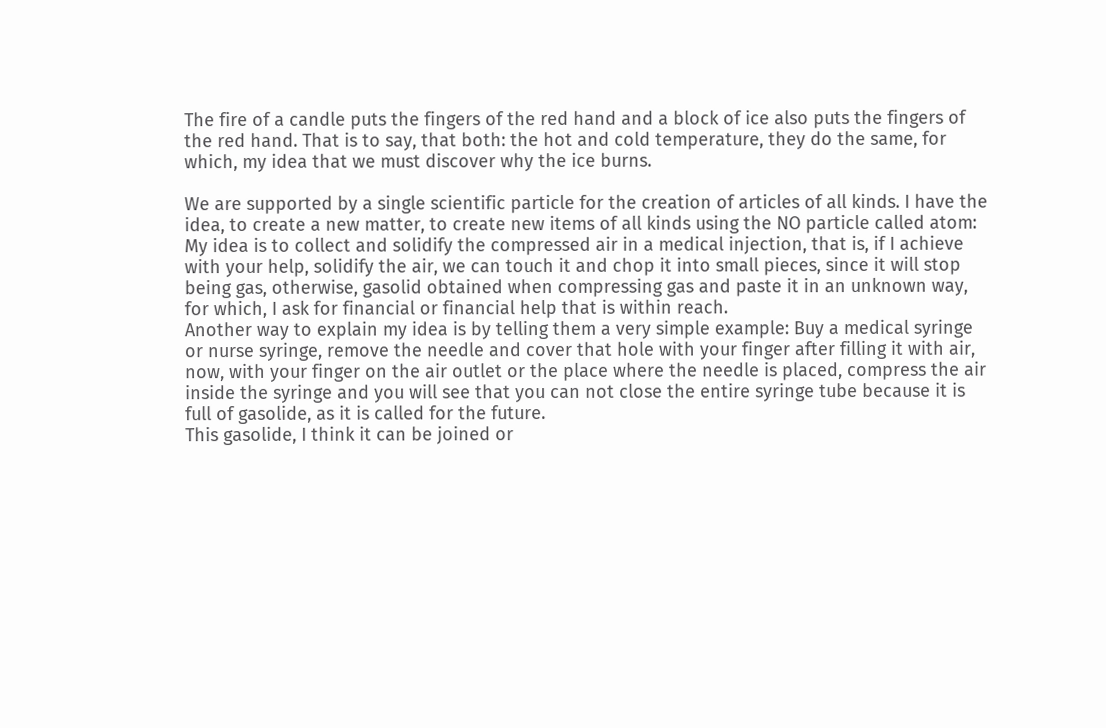The fire of a candle puts the fingers of the red hand and a block of ice also puts the fingers of the red hand. That is to say, that both: the hot and cold temperature, they do the same, for which, my idea that we must discover why the ice burns.

We are supported by a single scientific particle for the creation of articles of all kinds. I have the idea, to create a new matter, to create new items of all kinds using the NO particle called atom:
My idea is to collect and solidify the compressed air in a medical injection, that is, if I achieve with your help, solidify the air, we can touch it and chop it into small pieces, since it will stop being gas, otherwise, gasolid obtained when compressing gas and paste it in an unknown way, for which, I ask for financial or financial help that is within reach.
Another way to explain my idea is by telling them a very simple example: Buy a medical syringe or nurse syringe, remove the needle and cover that hole with your finger after filling it with air, now, with your finger on the air outlet or the place where the needle is placed, compress the air inside the syringe and you will see that you can not close the entire syringe tube because it is full of gasolide, as it is called for the future.
This gasolide, I think it can be joined or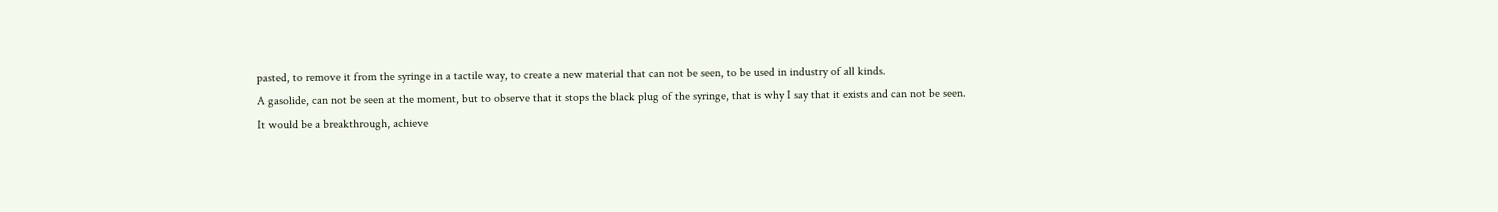pasted, to remove it from the syringe in a tactile way, to create a new material that can not be seen, to be used in industry of all kinds.
A gasolide, can not be seen at the moment, but to observe that it stops the black plug of the syringe, that is why I say that it exists and can not be seen.
It would be a breakthrough, achieve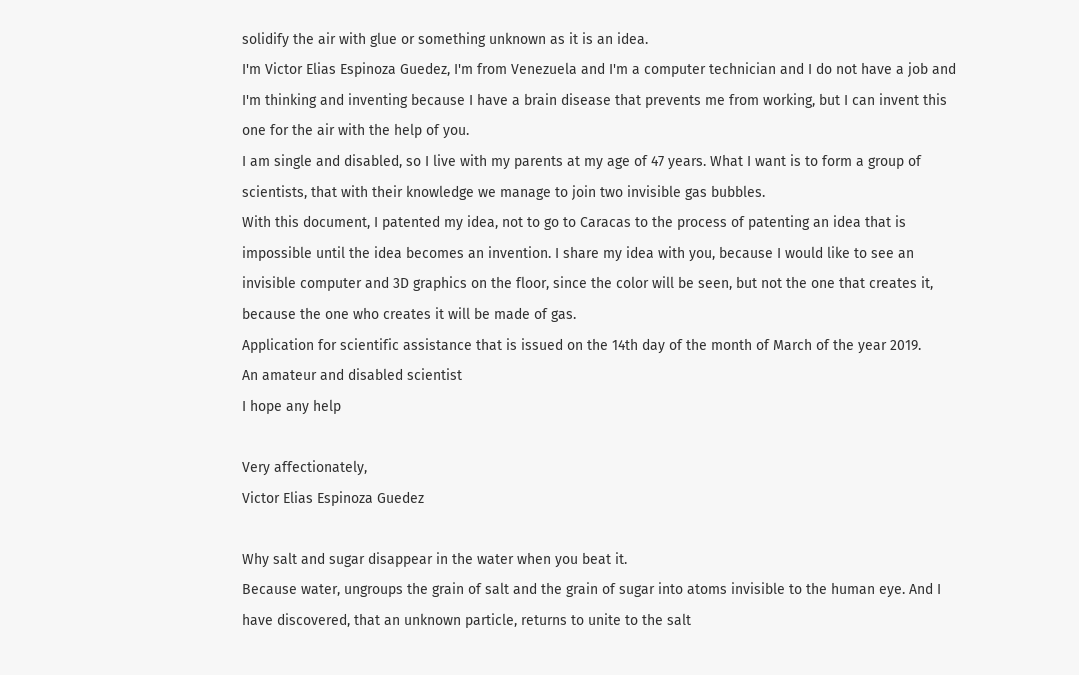solidify the air with glue or something unknown as it is an idea.
I'm Victor Elias Espinoza Guedez, I'm from Venezuela and I'm a computer technician and I do not have a job and I'm thinking and inventing because I have a brain disease that prevents me from working, but I can invent this one for the air with the help of you.
I am single and disabled, so I live with my parents at my age of 47 years. What I want is to form a group of scientists, that with their knowledge we manage to join two invisible gas bubbles.
With this document, I patented my idea, not to go to Caracas to the process of patenting an idea that is impossible until the idea becomes an invention. I share my idea with you, because I would like to see an invisible computer and 3D graphics on the floor, since the color will be seen, but not the one that creates it, because the one who creates it will be made of gas.
Application for scientific assistance that is issued on the 14th day of the month of March of the year 2019.
An amateur and disabled scientist
I hope any help

Very affectionately,
Victor Elias Espinoza Guedez

Why salt and sugar disappear in the water when you beat it.
Because water, ungroups the grain of salt and the grain of sugar into atoms invisible to the human eye. And I have discovered, that an unknown particle, returns to unite to the salt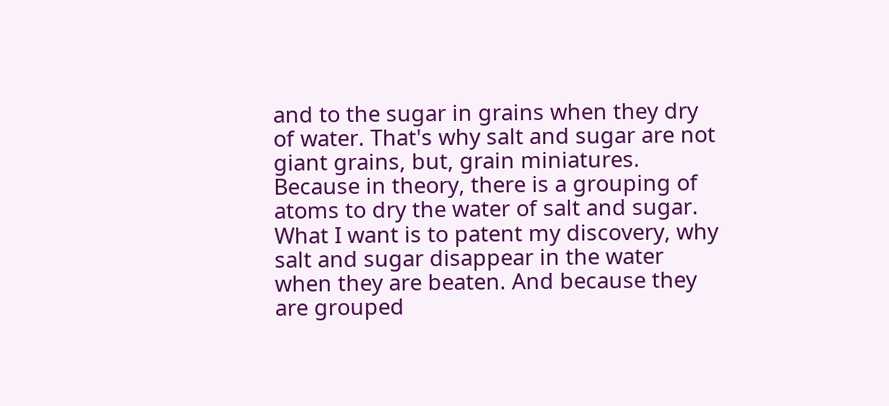and to the sugar in grains when they dry of water. That's why salt and sugar are not giant grains, but, grain miniatures. Because in theory, there is a grouping of atoms to dry the water of salt and sugar.
What I want is to patent my discovery, why salt and sugar disappear in the water when they are beaten. And because they are grouped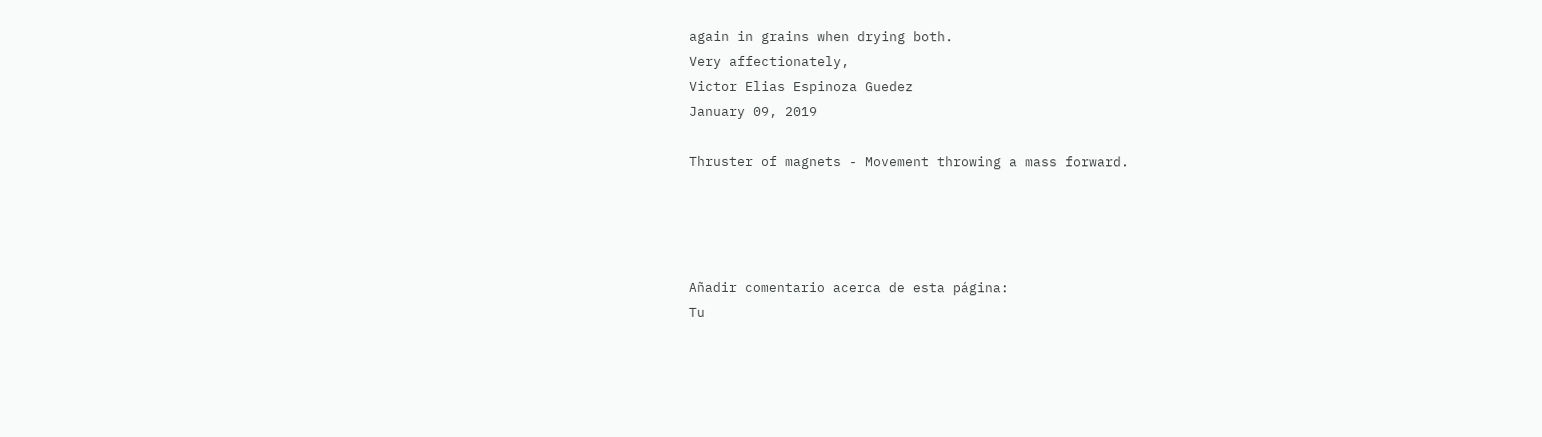again in grains when drying both.
Very affectionately,
Victor Elias Espinoza Guedez
January 09, 2019

Thruster of magnets - Movement throwing a mass forward.




Añadir comentario acerca de esta página:
Tu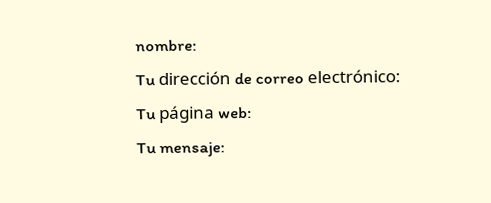nombre:
Tu dirección de correo electrónico:
Tu página web:
Tu mensaje: